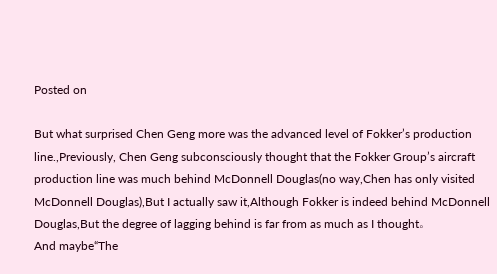Posted on

But what surprised Chen Geng more was the advanced level of Fokker’s production line.,Previously, Chen Geng subconsciously thought that the Fokker Group’s aircraft production line was much behind McDonnell Douglas(no way,Chen has only visited McDonnell Douglas),But I actually saw it,Although Fokker is indeed behind McDonnell Douglas,But the degree of lagging behind is far from as much as I thought。
And maybe“The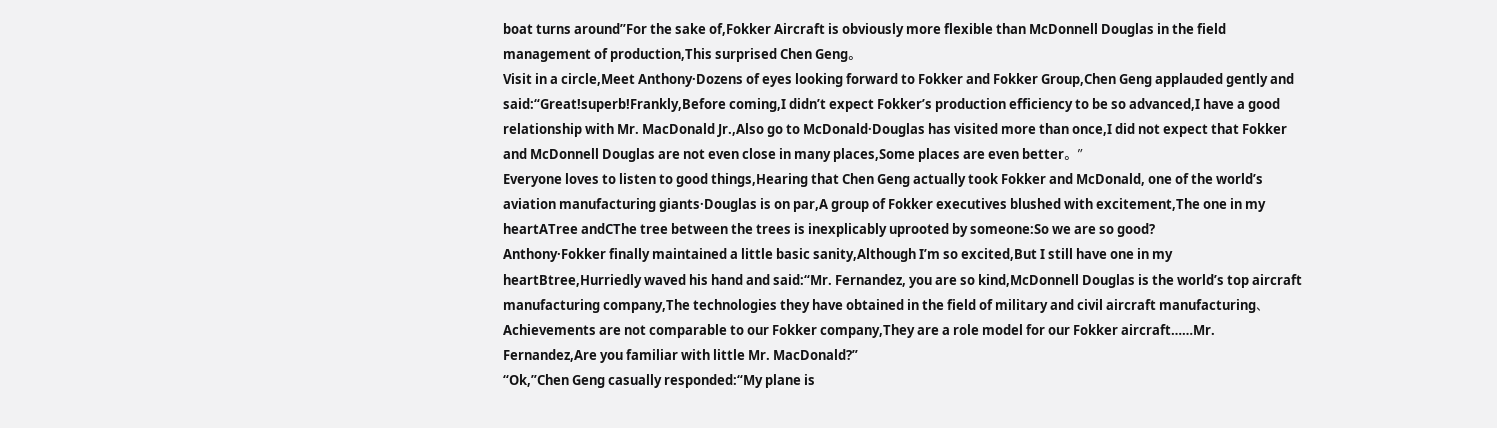boat turns around”For the sake of,Fokker Aircraft is obviously more flexible than McDonnell Douglas in the field management of production,This surprised Chen Geng。
Visit in a circle,Meet Anthony·Dozens of eyes looking forward to Fokker and Fokker Group,Chen Geng applauded gently and said:“Great!superb!Frankly,Before coming,I didn’t expect Fokker’s production efficiency to be so advanced,I have a good relationship with Mr. MacDonald Jr.,Also go to McDonald·Douglas has visited more than once,I did not expect that Fokker and McDonnell Douglas are not even close in many places,Some places are even better。”
Everyone loves to listen to good things,Hearing that Chen Geng actually took Fokker and McDonald, one of the world’s aviation manufacturing giants·Douglas is on par,A group of Fokker executives blushed with excitement,The one in my heartATree andCThe tree between the trees is inexplicably uprooted by someone:So we are so good?
Anthony·Fokker finally maintained a little basic sanity,Although I’m so excited,But I still have one in my heartBtree,Hurriedly waved his hand and said:“Mr. Fernandez, you are so kind,McDonnell Douglas is the world’s top aircraft manufacturing company,The technologies they have obtained in the field of military and civil aircraft manufacturing、Achievements are not comparable to our Fokker company,They are a role model for our Fokker aircraft……Mr. Fernandez,Are you familiar with little Mr. MacDonald?”
“Ok,”Chen Geng casually responded:“My plane is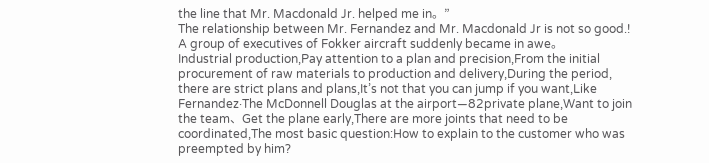the line that Mr. Macdonald Jr. helped me in。”
The relationship between Mr. Fernandez and Mr. Macdonald Jr is not so good.!
A group of executives of Fokker aircraft suddenly became in awe。
Industrial production,Pay attention to a plan and precision,From the initial procurement of raw materials to production and delivery,During the period, there are strict plans and plans,It’s not that you can jump if you want,Like Fernandez·The McDonnell Douglas at the airport—82private plane,Want to join the team、Get the plane early,There are more joints that need to be coordinated,The most basic question:How to explain to the customer who was preempted by him?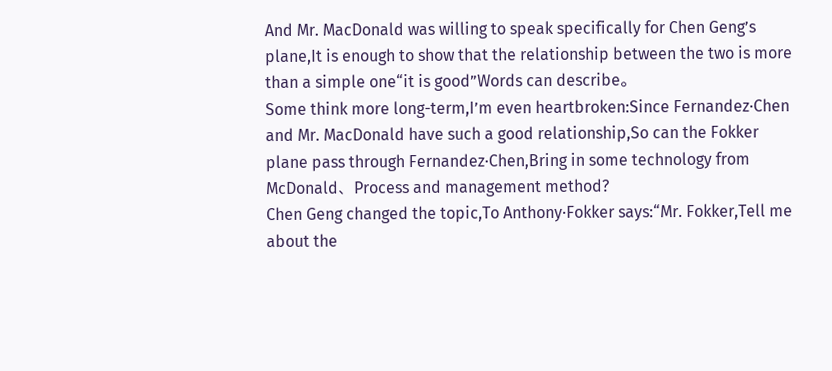And Mr. MacDonald was willing to speak specifically for Chen Geng’s plane,It is enough to show that the relationship between the two is more than a simple one“it is good”Words can describe。
Some think more long-term,I’m even heartbroken:Since Fernandez·Chen and Mr. MacDonald have such a good relationship,So can the Fokker plane pass through Fernandez·Chen,Bring in some technology from McDonald、Process and management method?
Chen Geng changed the topic,To Anthony·Fokker says:“Mr. Fokker,Tell me about the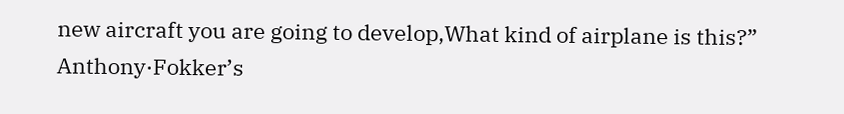new aircraft you are going to develop,What kind of airplane is this?”
Anthony·Fokker’s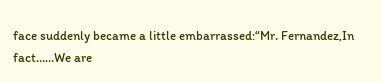face suddenly became a little embarrassed:“Mr. Fernandez,In fact……We are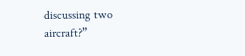discussing two aircraft?”